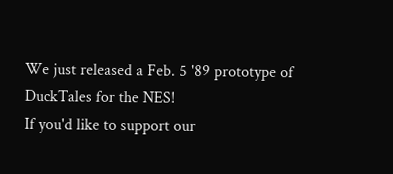We just released a Feb. 5 '89 prototype of DuckTales for the NES!
If you'd like to support our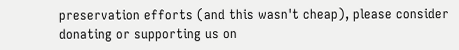preservation efforts (and this wasn't cheap), please consider donating or supporting us on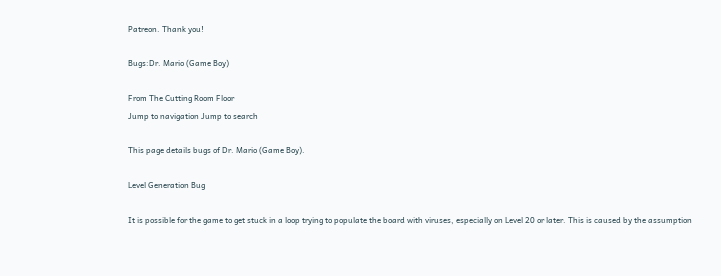Patreon. Thank you!

Bugs:Dr. Mario (Game Boy)

From The Cutting Room Floor
Jump to navigation Jump to search

This page details bugs of Dr. Mario (Game Boy).

Level Generation Bug

It is possible for the game to get stuck in a loop trying to populate the board with viruses, especially on Level 20 or later. This is caused by the assumption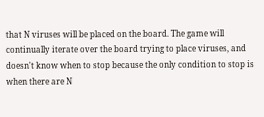that N viruses will be placed on the board. The game will continually iterate over the board trying to place viruses, and doesn't know when to stop because the only condition to stop is when there are N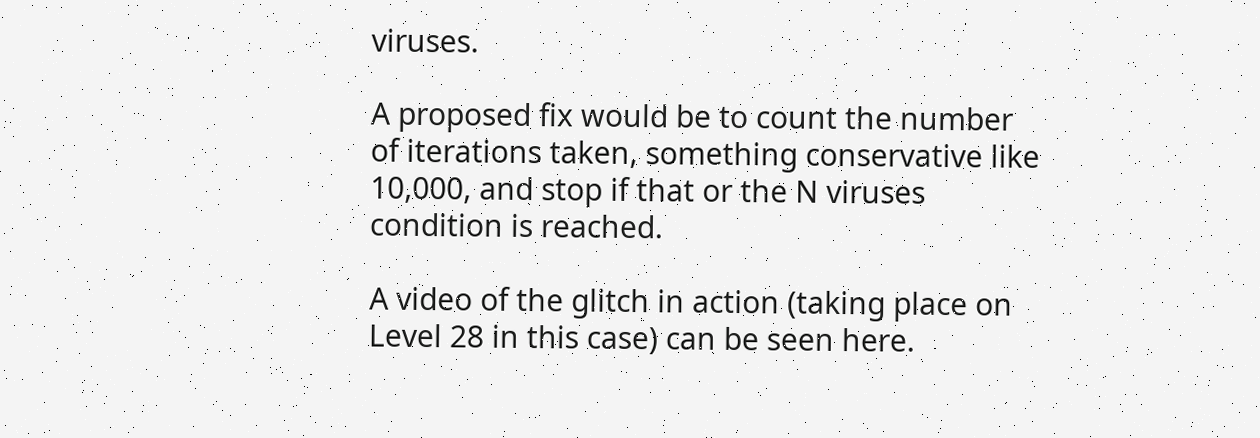viruses.

A proposed fix would be to count the number of iterations taken, something conservative like 10,000, and stop if that or the N viruses condition is reached.

A video of the glitch in action (taking place on Level 28 in this case) can be seen here.